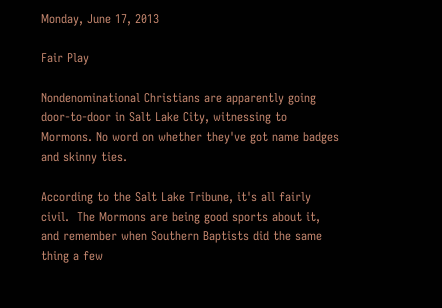Monday, June 17, 2013

Fair Play

Nondenominational Christians are apparently going door-to-door in Salt Lake City, witnessing to Mormons. No word on whether they've got name badges and skinny ties.

According to the Salt Lake Tribune, it's all fairly civil.  The Mormons are being good sports about it, and remember when Southern Baptists did the same thing a few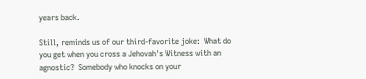years back.

Still, reminds us of our third-favorite joke:  What do you get when you cross a Jehovah's Witness with an agnostic?  Somebody who knocks on your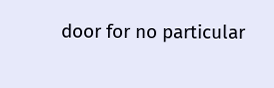door for no particular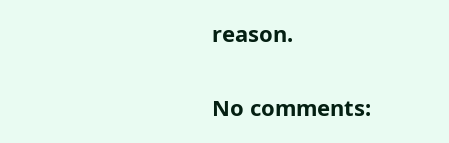reason.

No comments: